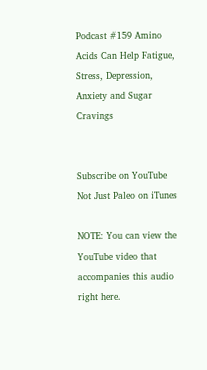Podcast #159 Amino Acids Can Help Fatigue, Stress, Depression, Anxiety and Sugar Cravings


Subscribe on YouTube Not Just Paleo on iTunes

NOTE: You can view the YouTube video that accompanies this audio right here.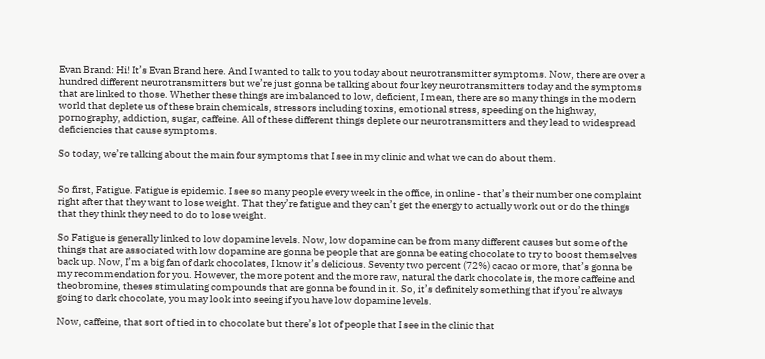Evan Brand: Hi! It’s Evan Brand here. And I wanted to talk to you today about neurotransmitter symptoms. Now, there are over a hundred different neurotransmitters but we’re just gonna be talking about four key neurotransmitters today and the symptoms that are linked to those. Whether these things are imbalanced to low, deficient, I mean, there are so many things in the modern world that deplete us of these brain chemicals, stressors including toxins, emotional stress, speeding on the highway, pornography, addiction, sugar, caffeine. All of these different things deplete our neurotransmitters and they lead to widespread deficiencies that cause symptoms.

So today, we’re talking about the main four symptoms that I see in my clinic and what we can do about them.


So first, Fatigue. Fatigue is epidemic. I see so many people every week in the office, in online - that’s their number one complaint right after that they want to lose weight. That they’re fatigue and they can’t get the energy to actually work out or do the things that they think they need to do to lose weight.

So Fatigue is generally linked to low dopamine levels. Now, low dopamine can be from many different causes but some of the things that are associated with low dopamine are gonna be people that are gonna be eating chocolate to try to boost themselves back up. Now, I’m a big fan of dark chocolates, I know it’s delicious. Seventy two percent (72%) cacao or more, that’s gonna be my recommendation for you. However, the more potent and the more raw, natural the dark chocolate is, the more caffeine and theobromine, theses stimulating compounds that are gonna be found in it. So, it’s definitely something that if you’re always going to dark chocolate, you may look into seeing if you have low dopamine levels.

Now, caffeine, that sort of tied in to chocolate but there’s lot of people that I see in the clinic that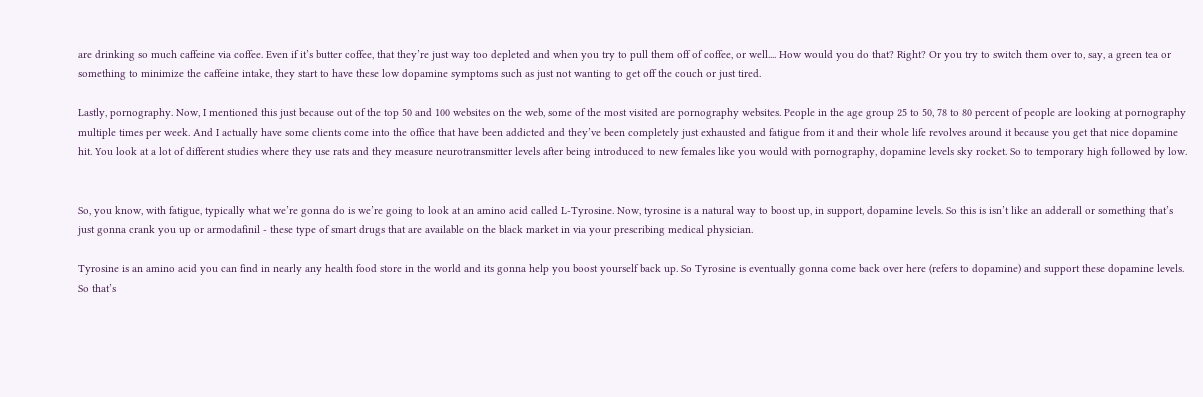are drinking so much caffeine via coffee. Even if it’s butter coffee, that they’re just way too depleted and when you try to pull them off of coffee, or well.... How would you do that? Right? Or you try to switch them over to, say, a green tea or something to minimize the caffeine intake, they start to have these low dopamine symptoms such as just not wanting to get off the couch or just tired.

Lastly, pornography. Now, I mentioned this just because out of the top 50 and 100 websites on the web, some of the most visited are pornography websites. People in the age group 25 to 50, 78 to 80 percent of people are looking at pornography multiple times per week. And I actually have some clients come into the office that have been addicted and they’ve been completely just exhausted and fatigue from it and their whole life revolves around it because you get that nice dopamine hit. You look at a lot of different studies where they use rats and they measure neurotransmitter levels after being introduced to new females like you would with pornography, dopamine levels sky rocket. So to temporary high followed by low.


So, you know, with fatigue, typically what we’re gonna do is we’re going to look at an amino acid called L-Tyrosine. Now, tyrosine is a natural way to boost up, in support, dopamine levels. So this is isn’t like an adderall or something that’s just gonna crank you up or armodafinil - these type of smart drugs that are available on the black market in via your prescribing medical physician.

Tyrosine is an amino acid you can find in nearly any health food store in the world and its gonna help you boost yourself back up. So Tyrosine is eventually gonna come back over here (refers to dopamine) and support these dopamine levels. So that’s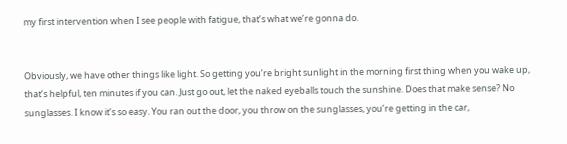my first intervention when I see people with fatigue, that’s what we’re gonna do.


Obviously, we have other things like light. So getting you’re bright sunlight in the morning first thing when you wake up, that’s helpful, ten minutes if you can. Just go out, let the naked eyeballs touch the sunshine. Does that make sense? No sunglasses. I know it’s so easy. You ran out the door, you throw on the sunglasses, you’re getting in the car,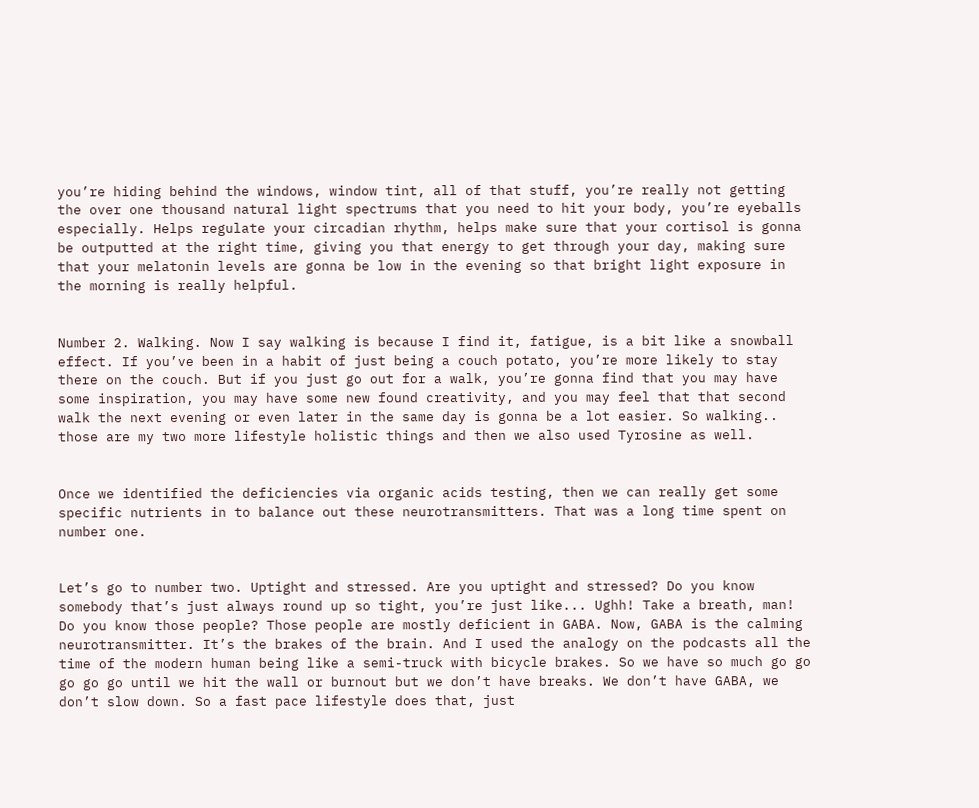you’re hiding behind the windows, window tint, all of that stuff, you’re really not getting the over one thousand natural light spectrums that you need to hit your body, you’re eyeballs especially. Helps regulate your circadian rhythm, helps make sure that your cortisol is gonna be outputted at the right time, giving you that energy to get through your day, making sure that your melatonin levels are gonna be low in the evening so that bright light exposure in the morning is really helpful.


Number 2. Walking. Now I say walking is because I find it, fatigue, is a bit like a snowball effect. If you’ve been in a habit of just being a couch potato, you’re more likely to stay there on the couch. But if you just go out for a walk, you’re gonna find that you may have some inspiration, you may have some new found creativity, and you may feel that that second walk the next evening or even later in the same day is gonna be a lot easier. So walking.. those are my two more lifestyle holistic things and then we also used Tyrosine as well.


Once we identified the deficiencies via organic acids testing, then we can really get some specific nutrients in to balance out these neurotransmitters. That was a long time spent on number one.


Let’s go to number two. Uptight and stressed. Are you uptight and stressed? Do you know somebody that’s just always round up so tight, you’re just like... Ughh! Take a breath, man! Do you know those people? Those people are mostly deficient in GABA. Now, GABA is the calming neurotransmitter. It’s the brakes of the brain. And I used the analogy on the podcasts all the time of the modern human being like a semi-truck with bicycle brakes. So we have so much go go go go go until we hit the wall or burnout but we don’t have breaks. We don’t have GABA, we don’t slow down. So a fast pace lifestyle does that, just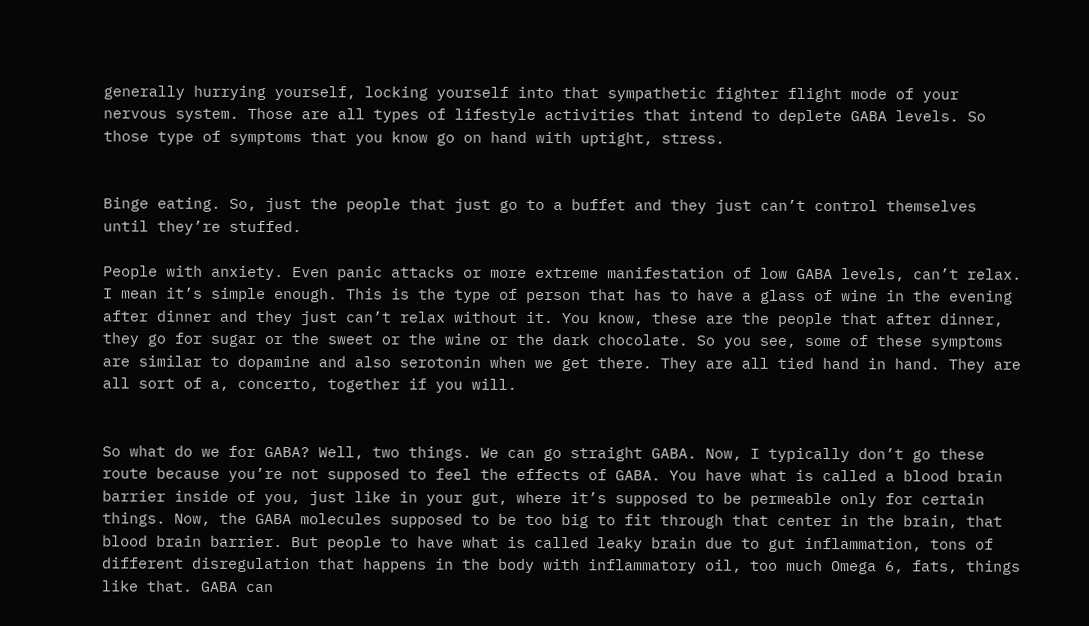generally hurrying yourself, locking yourself into that sympathetic fighter flight mode of your nervous system. Those are all types of lifestyle activities that intend to deplete GABA levels. So those type of symptoms that you know go on hand with uptight, stress.


Binge eating. So, just the people that just go to a buffet and they just can’t control themselves until they’re stuffed.

People with anxiety. Even panic attacks or more extreme manifestation of low GABA levels, can’t relax. I mean it’s simple enough. This is the type of person that has to have a glass of wine in the evening after dinner and they just can’t relax without it. You know, these are the people that after dinner, they go for sugar or the sweet or the wine or the dark chocolate. So you see, some of these symptoms are similar to dopamine and also serotonin when we get there. They are all tied hand in hand. They are all sort of a, concerto, together if you will.


So what do we for GABA? Well, two things. We can go straight GABA. Now, I typically don’t go these route because you’re not supposed to feel the effects of GABA. You have what is called a blood brain barrier inside of you, just like in your gut, where it’s supposed to be permeable only for certain things. Now, the GABA molecules supposed to be too big to fit through that center in the brain, that blood brain barrier. But people to have what is called leaky brain due to gut inflammation, tons of different disregulation that happens in the body with inflammatory oil, too much Omega 6, fats, things like that. GABA can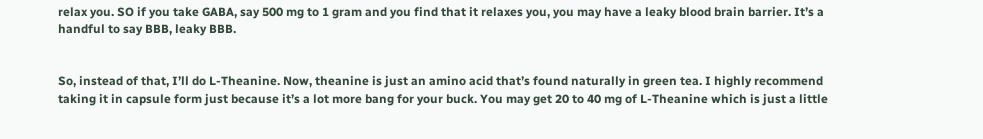relax you. SO if you take GABA, say 500 mg to 1 gram and you find that it relaxes you, you may have a leaky blood brain barrier. It’s a handful to say BBB, leaky BBB.


So, instead of that, I’ll do L-Theanine. Now, theanine is just an amino acid that’s found naturally in green tea. I highly recommend taking it in capsule form just because it’s a lot more bang for your buck. You may get 20 to 40 mg of L-Theanine which is just a little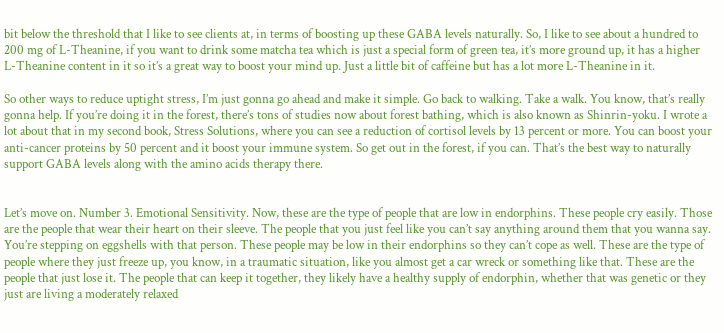bit below the threshold that I like to see clients at, in terms of boosting up these GABA levels naturally. So, I like to see about a hundred to 200 mg of L-Theanine, if you want to drink some matcha tea which is just a special form of green tea, it’s more ground up, it has a higher L-Theanine content in it so it’s a great way to boost your mind up. Just a little bit of caffeine but has a lot more L-Theanine in it.

So other ways to reduce uptight stress, I’m just gonna go ahead and make it simple. Go back to walking. Take a walk. You know, that’s really gonna help. If you’re doing it in the forest, there’s tons of studies now about forest bathing, which is also known as Shinrin-yoku. I wrote a lot about that in my second book, Stress Solutions, where you can see a reduction of cortisol levels by 13 percent or more. You can boost your anti-cancer proteins by 50 percent and it boost your immune system. So get out in the forest, if you can. That’s the best way to naturally support GABA levels along with the amino acids therapy there.


Let’s move on. Number 3. Emotional Sensitivity. Now, these are the type of people that are low in endorphins. These people cry easily. Those are the people that wear their heart on their sleeve. The people that you just feel like you can’t say anything around them that you wanna say. You’re stepping on eggshells with that person. These people may be low in their endorphins so they can’t cope as well. These are the type of people where they just freeze up, you know, in a traumatic situation, like you almost get a car wreck or something like that. These are the people that just lose it. The people that can keep it together, they likely have a healthy supply of endorphin, whether that was genetic or they just are living a moderately relaxed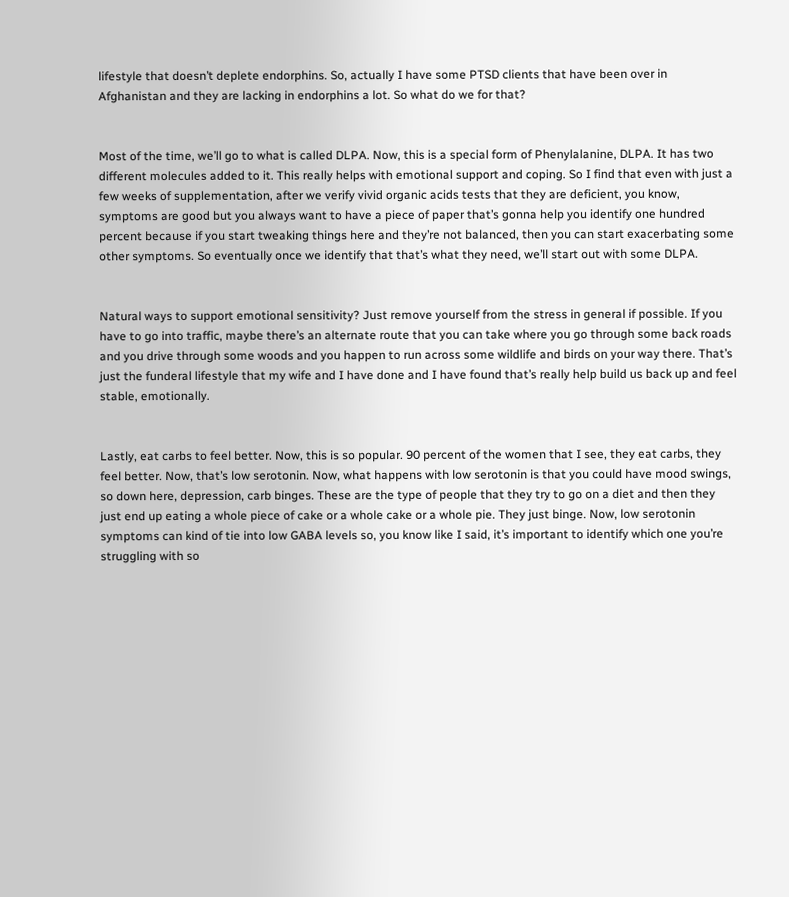lifestyle that doesn’t deplete endorphins. So, actually I have some PTSD clients that have been over in Afghanistan and they are lacking in endorphins a lot. So what do we for that?


Most of the time, we’ll go to what is called DLPA. Now, this is a special form of Phenylalanine, DLPA. It has two different molecules added to it. This really helps with emotional support and coping. So I find that even with just a few weeks of supplementation, after we verify vivid organic acids tests that they are deficient, you know, symptoms are good but you always want to have a piece of paper that’s gonna help you identify one hundred percent because if you start tweaking things here and they’re not balanced, then you can start exacerbating some other symptoms. So eventually once we identify that that’s what they need, we’ll start out with some DLPA.


Natural ways to support emotional sensitivity? Just remove yourself from the stress in general if possible. If you have to go into traffic, maybe there’s an alternate route that you can take where you go through some back roads and you drive through some woods and you happen to run across some wildlife and birds on your way there. That’s just the funderal lifestyle that my wife and I have done and I have found that’s really help build us back up and feel stable, emotionally.


Lastly, eat carbs to feel better. Now, this is so popular. 90 percent of the women that I see, they eat carbs, they feel better. Now, that’s low serotonin. Now, what happens with low serotonin is that you could have mood swings, so down here, depression, carb binges. These are the type of people that they try to go on a diet and then they just end up eating a whole piece of cake or a whole cake or a whole pie. They just binge. Now, low serotonin symptoms can kind of tie into low GABA levels so, you know like I said, it’s important to identify which one you’re struggling with so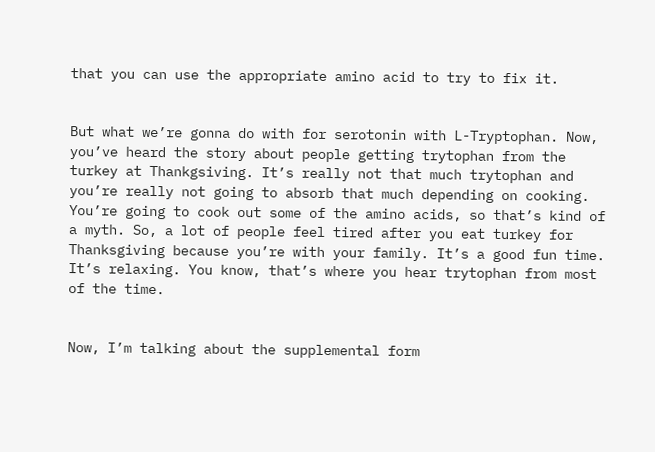that you can use the appropriate amino acid to try to fix it.


But what we’re gonna do with for serotonin with L-Tryptophan. Now, you’ve heard the story about people getting trytophan from the turkey at Thankgsiving. It’s really not that much trytophan and you’re really not going to absorb that much depending on cooking. You’re going to cook out some of the amino acids, so that’s kind of a myth. So, a lot of people feel tired after you eat turkey for Thanksgiving because you’re with your family. It’s a good fun time. It’s relaxing. You know, that’s where you hear trytophan from most of the time.


Now, I’m talking about the supplemental form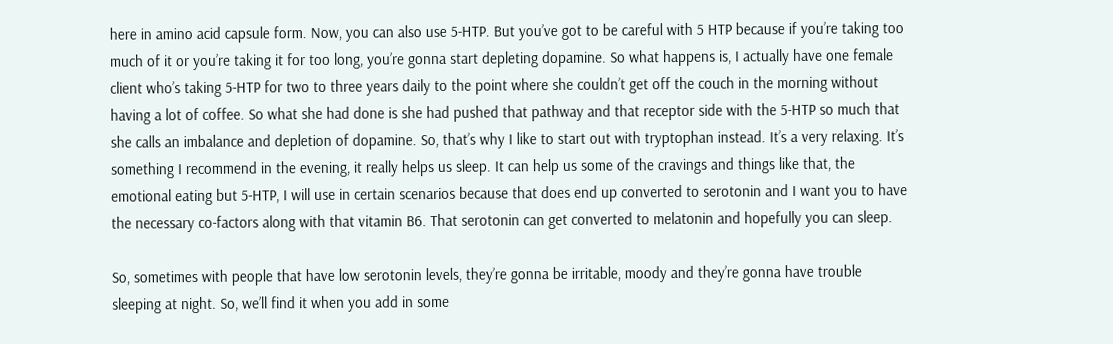here in amino acid capsule form. Now, you can also use 5-HTP. But you’ve got to be careful with 5 HTP because if you’re taking too much of it or you’re taking it for too long, you’re gonna start depleting dopamine. So what happens is, I actually have one female client who’s taking 5-HTP for two to three years daily to the point where she couldn’t get off the couch in the morning without having a lot of coffee. So what she had done is she had pushed that pathway and that receptor side with the 5-HTP so much that she calls an imbalance and depletion of dopamine. So, that’s why I like to start out with tryptophan instead. It’s a very relaxing. It’s something I recommend in the evening, it really helps us sleep. It can help us some of the cravings and things like that, the emotional eating but 5-HTP, I will use in certain scenarios because that does end up converted to serotonin and I want you to have the necessary co-factors along with that vitamin B6. That serotonin can get converted to melatonin and hopefully you can sleep.

So, sometimes with people that have low serotonin levels, they’re gonna be irritable, moody and they’re gonna have trouble sleeping at night. So, we’ll find it when you add in some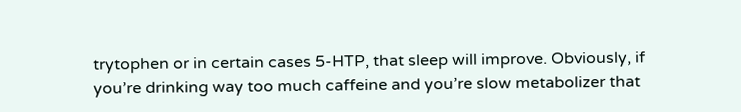trytophen or in certain cases 5-HTP, that sleep will improve. Obviously, if you’re drinking way too much caffeine and you’re slow metabolizer that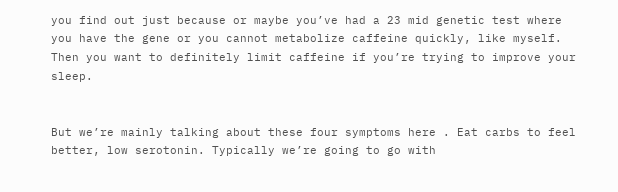you find out just because or maybe you’ve had a 23 mid genetic test where you have the gene or you cannot metabolize caffeine quickly, like myself. Then you want to definitely limit caffeine if you’re trying to improve your sleep.


But we’re mainly talking about these four symptoms here . Eat carbs to feel better, low serotonin. Typically we’re going to go with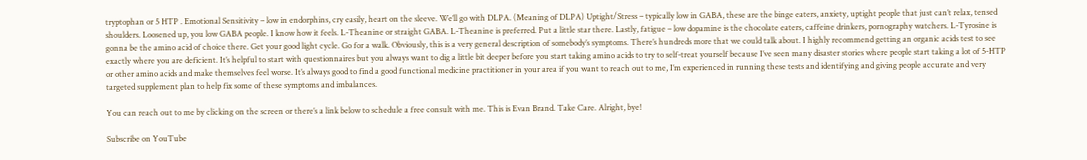tryptophan or 5 HTP . Emotional Sensitivity – low in endorphins, cry easily, heart on the sleeve. We’ll go with DLPA. (Meaning of DLPA) Uptight/Stress – typically low in GABA, these are the binge eaters, anxiety, uptight people that just can’t relax, tensed shoulders. Loosened up, you low GABA people. I know how it feels. L-Theanine or straight GABA. L-Theanine is preferred. Put a little star there. Lastly, fatigue – low dopamine is the chocolate eaters, caffeine drinkers, pornography watchers. L-Tyrosine is gonna be the amino acid of choice there. Get your good light cycle. Go for a walk. Obviously, this is a very general description of somebody’s symptoms. There’s hundreds more that we could talk about. I highly recommend getting an organic acids test to see exactly where you are deficient. It’s helpful to start with questionnaires but you always want to dig a little bit deeper before you start taking amino acids to try to self-treat yourself because I’ve seen many disaster stories where people start taking a lot of 5-HTP or other amino acids and make themselves feel worse. It’s always good to find a good functional medicine practitioner in your area if you want to reach out to me, I’m experienced in running these tests and identifying and giving people accurate and very targeted supplement plan to help fix some of these symptoms and imbalances.

You can reach out to me by clicking on the screen or there’s a link below to schedule a free consult with me. This is Evan Brand. Take Care. Alright, bye!

Subscribe on YouTube